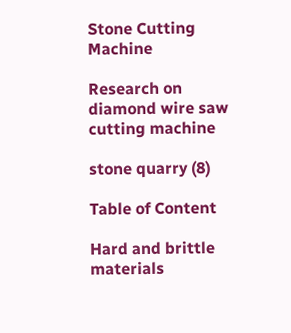Stone Cutting Machine

Research on diamond wire saw cutting machine

stone quarry (8)

Table of Content

Hard and brittle materials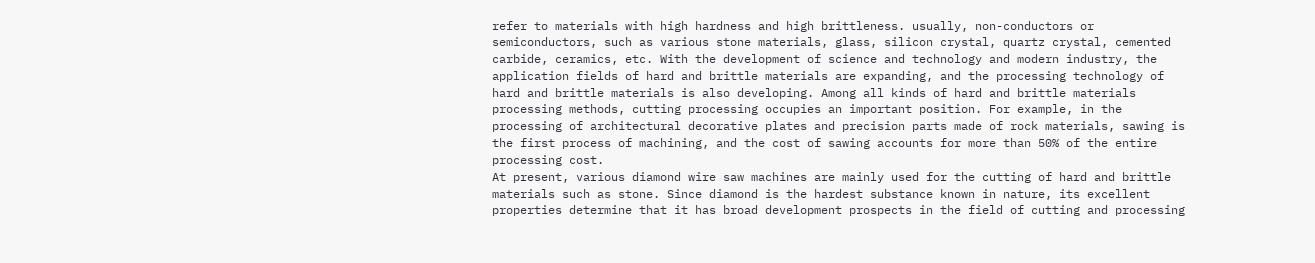refer to materials with high hardness and high brittleness. usually, non-conductors or semiconductors, such as various stone materials, glass, silicon crystal, quartz crystal, cemented carbide, ceramics, etc. With the development of science and technology and modern industry, the application fields of hard and brittle materials are expanding, and the processing technology of hard and brittle materials is also developing. Among all kinds of hard and brittle materials processing methods, cutting processing occupies an important position. For example, in the processing of architectural decorative plates and precision parts made of rock materials, sawing is the first process of machining, and the cost of sawing accounts for more than 50% of the entire processing cost.
At present, various diamond wire saw machines are mainly used for the cutting of hard and brittle materials such as stone. Since diamond is the hardest substance known in nature, its excellent properties determine that it has broad development prospects in the field of cutting and processing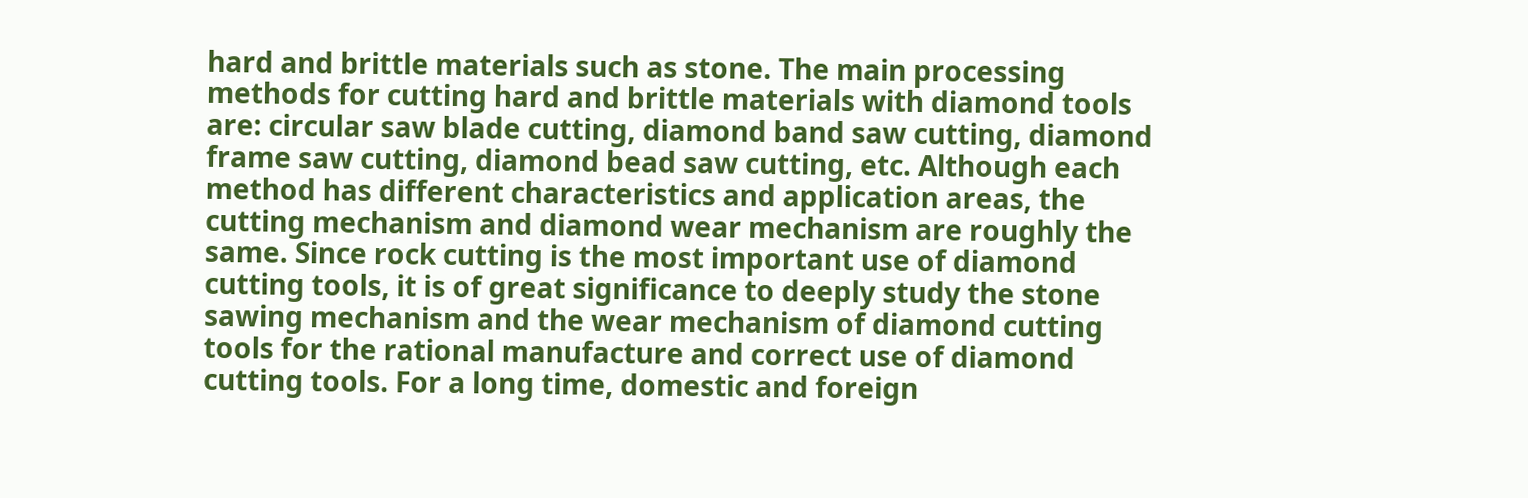hard and brittle materials such as stone. The main processing methods for cutting hard and brittle materials with diamond tools are: circular saw blade cutting, diamond band saw cutting, diamond frame saw cutting, diamond bead saw cutting, etc. Although each method has different characteristics and application areas, the cutting mechanism and diamond wear mechanism are roughly the same. Since rock cutting is the most important use of diamond cutting tools, it is of great significance to deeply study the stone sawing mechanism and the wear mechanism of diamond cutting tools for the rational manufacture and correct use of diamond cutting tools. For a long time, domestic and foreign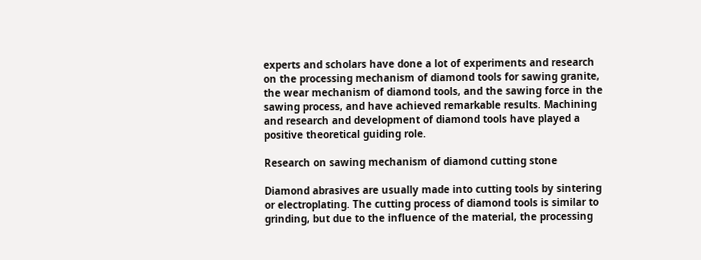experts and scholars have done a lot of experiments and research on the processing mechanism of diamond tools for sawing granite, the wear mechanism of diamond tools, and the sawing force in the sawing process, and have achieved remarkable results. Machining and research and development of diamond tools have played a positive theoretical guiding role.

Research on sawing mechanism of diamond cutting stone

Diamond abrasives are usually made into cutting tools by sintering or electroplating. The cutting process of diamond tools is similar to grinding, but due to the influence of the material, the processing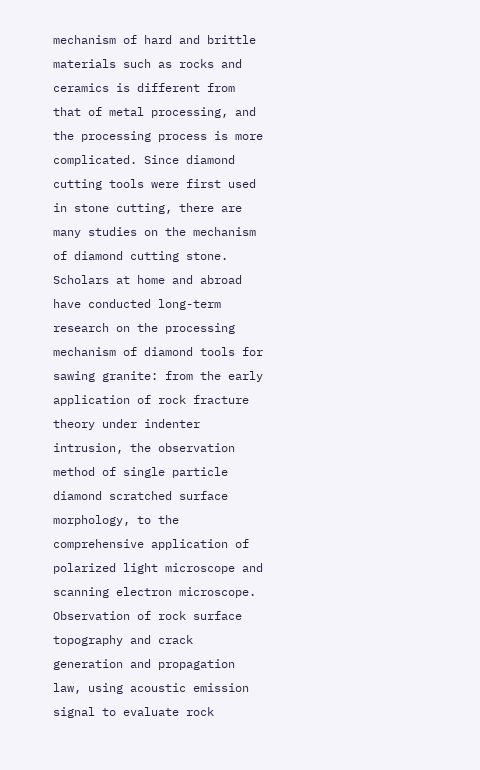mechanism of hard and brittle materials such as rocks and ceramics is different from that of metal processing, and the processing process is more complicated. Since diamond cutting tools were first used in stone cutting, there are many studies on the mechanism of diamond cutting stone. Scholars at home and abroad have conducted long-term research on the processing mechanism of diamond tools for sawing granite: from the early application of rock fracture theory under indenter intrusion, the observation method of single particle diamond scratched surface morphology, to the comprehensive application of polarized light microscope and scanning electron microscope. Observation of rock surface topography and crack generation and propagation law, using acoustic emission signal to evaluate rock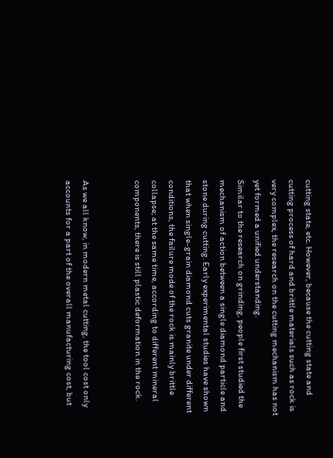cutting state, etc. However, because the cutting state and cutting process of hard and brittle materials such as rock is very complex, the research on the cutting mechanism has not yet formed a unified understanding.
Similar to the research on grinding, people first studied the mechanism of action between a single diamond particle and stone during cutting. Early experimental studies have shown that when single-grain diamond cuts granite under different conditions, the failure mode of the rock is mainly brittle collapse; at the same time, according to different mineral components, there is still plastic deformation in the rock.


As we all know, in modern metal cutting, the tool cost only accounts for a part of the overall manufacturing cost, but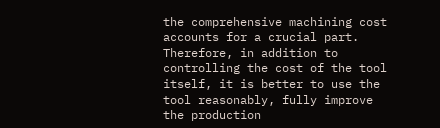the comprehensive machining cost accounts for a crucial part. Therefore, in addition to controlling the cost of the tool itself, it is better to use the tool reasonably, fully improve the production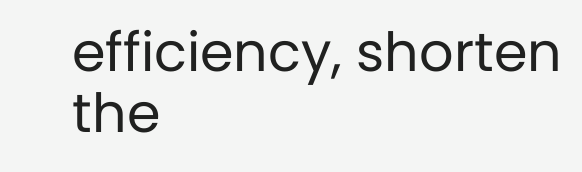efficiency, shorten the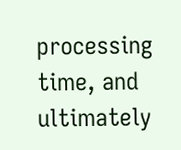processing time, and ultimately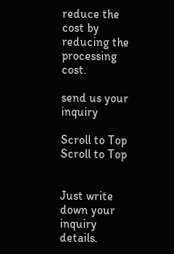reduce the cost by reducing the processing cost.

send us your inquiry

Scroll to Top
Scroll to Top


Just write down your inquiry details.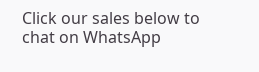Click our sales below to chat on WhatsApp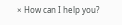× How can I help you?